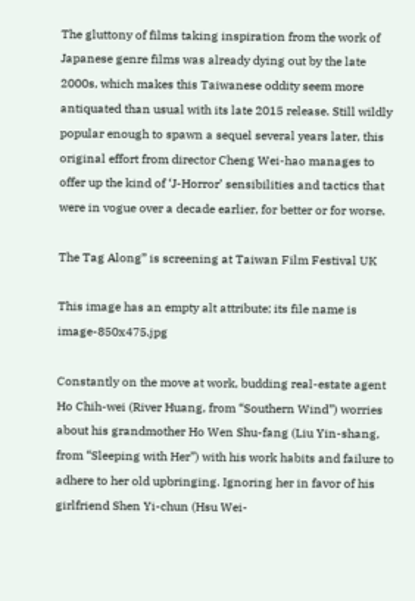The gluttony of films taking inspiration from the work of Japanese genre films was already dying out by the late 2000s, which makes this Taiwanese oddity seem more antiquated than usual with its late 2015 release. Still wildly popular enough to spawn a sequel several years later, this original effort from director Cheng Wei-hao manages to offer up the kind of ‘J-Horror’ sensibilities and tactics that were in vogue over a decade earlier, for better or for worse.

The Tag Along” is screening at Taiwan Film Festival UK

This image has an empty alt attribute; its file name is image-850x475.jpg

Constantly on the move at work, budding real-estate agent Ho Chih-wei (River Huang, from “Southern Wind”) worries about his grandmother Ho Wen Shu-fang (Liu Yin-shang, from “Sleeping with Her”) with his work habits and failure to adhere to her old upbringing. Ignoring her in favor of his girlfriend Shen Yi-chun (Hsu Wei-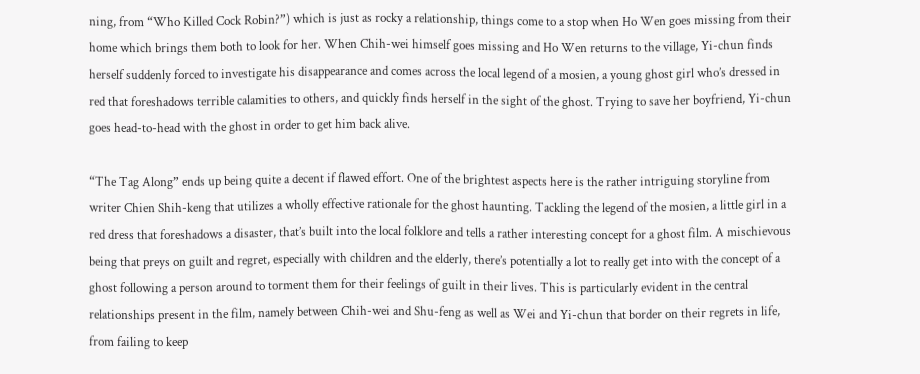ning, from “Who Killed Cock Robin?”) which is just as rocky a relationship, things come to a stop when Ho Wen goes missing from their home which brings them both to look for her. When Chih-wei himself goes missing and Ho Wen returns to the village, Yi-chun finds herself suddenly forced to investigate his disappearance and comes across the local legend of a mosien, a young ghost girl who’s dressed in red that foreshadows terrible calamities to others, and quickly finds herself in the sight of the ghost. Trying to save her boyfriend, Yi-chun goes head-to-head with the ghost in order to get him back alive.

“The Tag Along” ends up being quite a decent if flawed effort. One of the brightest aspects here is the rather intriguing storyline from writer Chien Shih-keng that utilizes a wholly effective rationale for the ghost haunting. Tackling the legend of the mosien, a little girl in a red dress that foreshadows a disaster, that’s built into the local folklore and tells a rather interesting concept for a ghost film. A mischievous being that preys on guilt and regret, especially with children and the elderly, there’s potentially a lot to really get into with the concept of a ghost following a person around to torment them for their feelings of guilt in their lives. This is particularly evident in the central relationships present in the film, namely between Chih-wei and Shu-feng as well as Wei and Yi-chun that border on their regrets in life, from failing to keep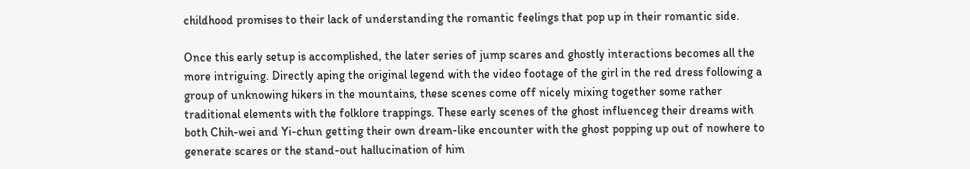childhood promises to their lack of understanding the romantic feelings that pop up in their romantic side.

Once this early setup is accomplished, the later series of jump scares and ghostly interactions becomes all the more intriguing. Directly aping the original legend with the video footage of the girl in the red dress following a group of unknowing hikers in the mountains, these scenes come off nicely mixing together some rather traditional elements with the folklore trappings. These early scenes of the ghost influenceg their dreams with both Chih-wei and Yi-chun getting their own dream-like encounter with the ghost popping up out of nowhere to generate scares or the stand-out hallucination of him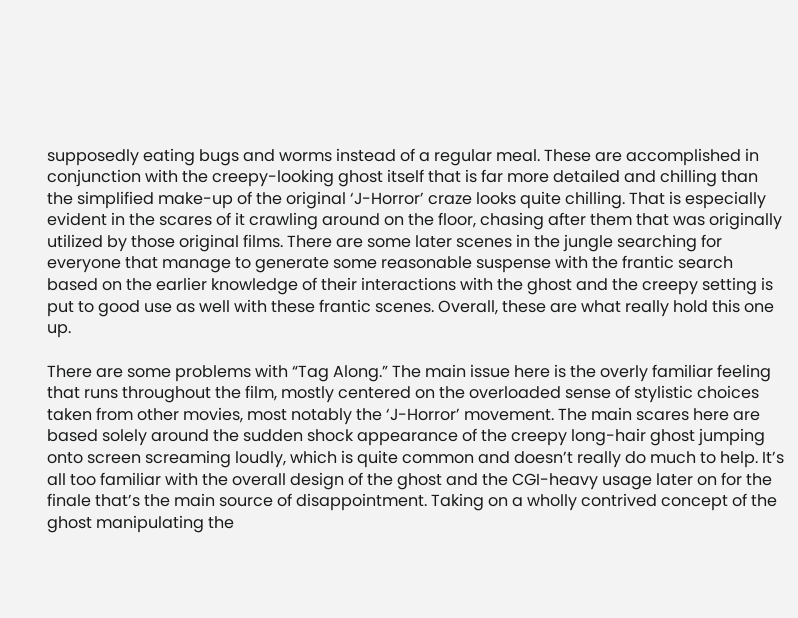supposedly eating bugs and worms instead of a regular meal. These are accomplished in conjunction with the creepy-looking ghost itself that is far more detailed and chilling than the simplified make-up of the original ‘J-Horror’ craze looks quite chilling. That is especially evident in the scares of it crawling around on the floor, chasing after them that was originally utilized by those original films. There are some later scenes in the jungle searching for everyone that manage to generate some reasonable suspense with the frantic search based on the earlier knowledge of their interactions with the ghost and the creepy setting is put to good use as well with these frantic scenes. Overall, these are what really hold this one up.

There are some problems with “Tag Along.” The main issue here is the overly familiar feeling that runs throughout the film, mostly centered on the overloaded sense of stylistic choices taken from other movies, most notably the ‘J-Horror’ movement. The main scares here are based solely around the sudden shock appearance of the creepy long-hair ghost jumping onto screen screaming loudly, which is quite common and doesn’t really do much to help. It’s all too familiar with the overall design of the ghost and the CGI-heavy usage later on for the finale that’s the main source of disappointment. Taking on a wholly contrived concept of the ghost manipulating the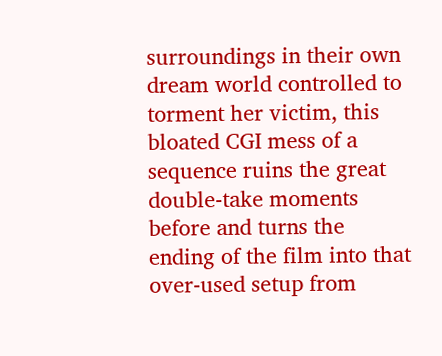surroundings in their own dream world controlled to torment her victim, this bloated CGI mess of a sequence ruins the great double-take moments before and turns the ending of the film into that over-used setup from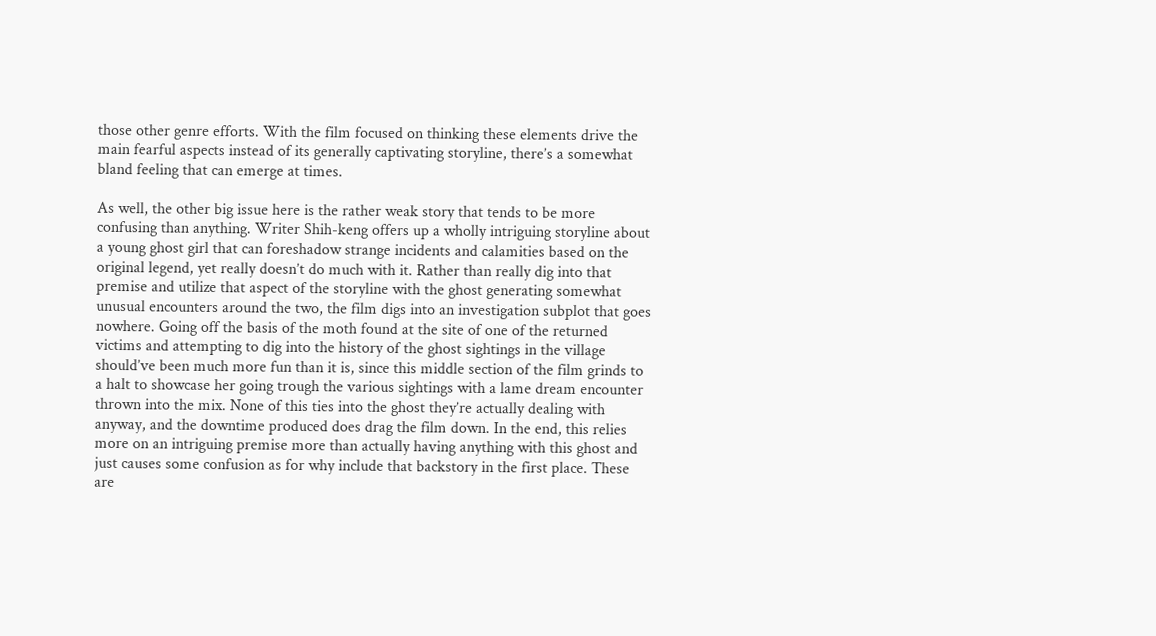those other genre efforts. With the film focused on thinking these elements drive the main fearful aspects instead of its generally captivating storyline, there’s a somewhat bland feeling that can emerge at times.

As well, the other big issue here is the rather weak story that tends to be more confusing than anything. Writer Shih-keng offers up a wholly intriguing storyline about a young ghost girl that can foreshadow strange incidents and calamities based on the original legend, yet really doesn’t do much with it. Rather than really dig into that premise and utilize that aspect of the storyline with the ghost generating somewhat unusual encounters around the two, the film digs into an investigation subplot that goes nowhere. Going off the basis of the moth found at the site of one of the returned victims and attempting to dig into the history of the ghost sightings in the village should’ve been much more fun than it is, since this middle section of the film grinds to a halt to showcase her going trough the various sightings with a lame dream encounter thrown into the mix. None of this ties into the ghost they’re actually dealing with anyway, and the downtime produced does drag the film down. In the end, this relies more on an intriguing premise more than actually having anything with this ghost and just causes some confusion as for why include that backstory in the first place. These are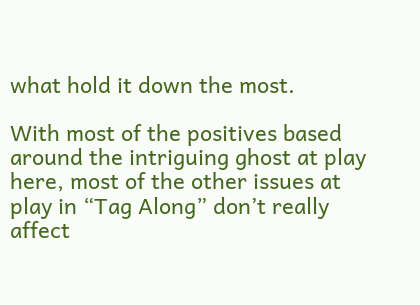what hold it down the most.

With most of the positives based around the intriguing ghost at play here, most of the other issues at play in “Tag Along” don’t really affect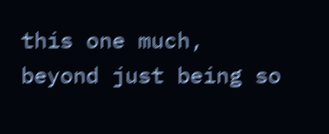this one much, beyond just being so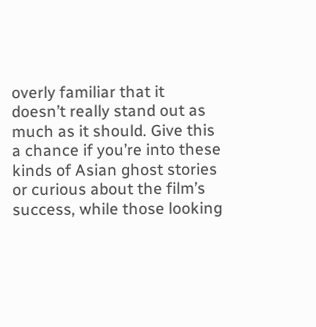overly familiar that it doesn’t really stand out as much as it should. Give this a chance if you’re into these kinds of Asian ghost stories or curious about the film’s success, while those looking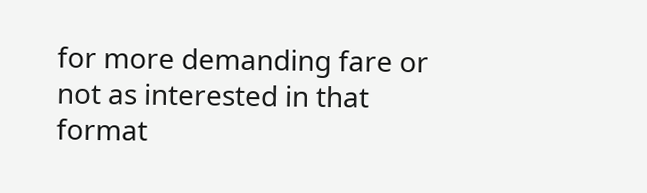for more demanding fare or not as interested in that format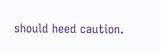should heed caution.